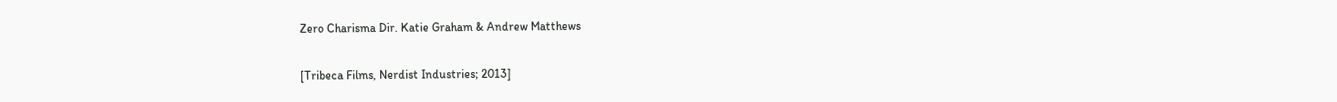Zero Charisma Dir. Katie Graham & Andrew Matthews

[Tribeca Films, Nerdist Industries; 2013]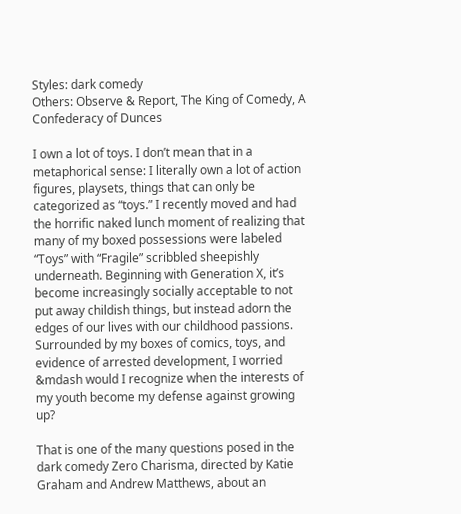Styles: dark comedy
Others: Observe & Report, The King of Comedy, A Confederacy of Dunces

I own a lot of toys. I don’t mean that in a metaphorical sense: I literally own a lot of action figures, playsets, things that can only be categorized as “toys.” I recently moved and had the horrific naked lunch moment of realizing that many of my boxed possessions were labeled “Toys” with “Fragile” scribbled sheepishly underneath. Beginning with Generation X, it’s become increasingly socially acceptable to not put away childish things, but instead adorn the edges of our lives with our childhood passions. Surrounded by my boxes of comics, toys, and evidence of arrested development, I worried &mdash would I recognize when the interests of my youth become my defense against growing up?

That is one of the many questions posed in the dark comedy Zero Charisma, directed by Katie Graham and Andrew Matthews, about an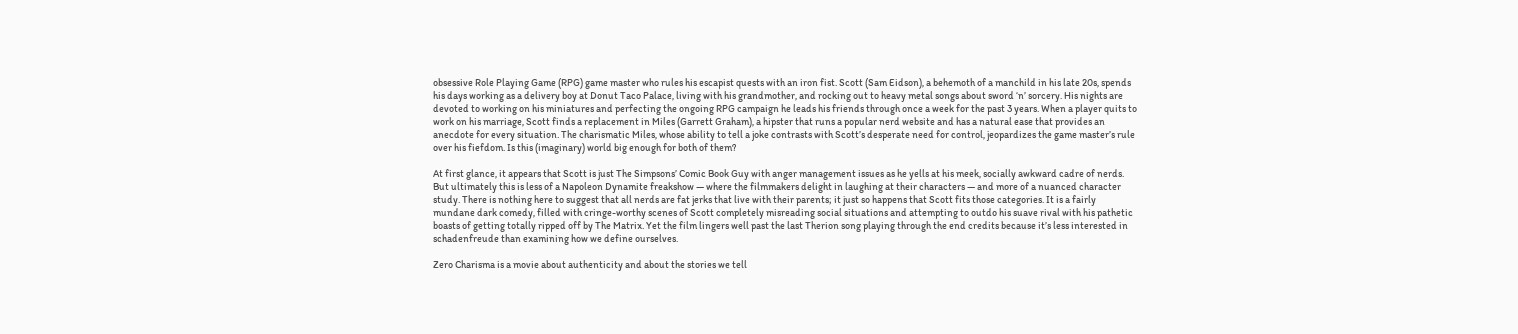obsessive Role Playing Game (RPG) game master who rules his escapist quests with an iron fist. Scott (Sam Eidson), a behemoth of a manchild in his late 20s, spends his days working as a delivery boy at Donut Taco Palace, living with his grandmother, and rocking out to heavy metal songs about sword ‘n’ sorcery. His nights are devoted to working on his miniatures and perfecting the ongoing RPG campaign he leads his friends through once a week for the past 3 years. When a player quits to work on his marriage, Scott finds a replacement in Miles (Garrett Graham), a hipster that runs a popular nerd website and has a natural ease that provides an anecdote for every situation. The charismatic Miles, whose ability to tell a joke contrasts with Scott’s desperate need for control, jeopardizes the game master’s rule over his fiefdom. Is this (imaginary) world big enough for both of them?

At first glance, it appears that Scott is just The Simpsons’ Comic Book Guy with anger management issues as he yells at his meek, socially awkward cadre of nerds. But ultimately this is less of a Napoleon Dynamite freakshow — where the filmmakers delight in laughing at their characters — and more of a nuanced character study. There is nothing here to suggest that all nerds are fat jerks that live with their parents; it just so happens that Scott fits those categories. It is a fairly mundane dark comedy, filled with cringe-worthy scenes of Scott completely misreading social situations and attempting to outdo his suave rival with his pathetic boasts of getting totally ripped off by The Matrix. Yet the film lingers well past the last Therion song playing through the end credits because it’s less interested in schadenfreude than examining how we define ourselves.

Zero Charisma is a movie about authenticity and about the stories we tell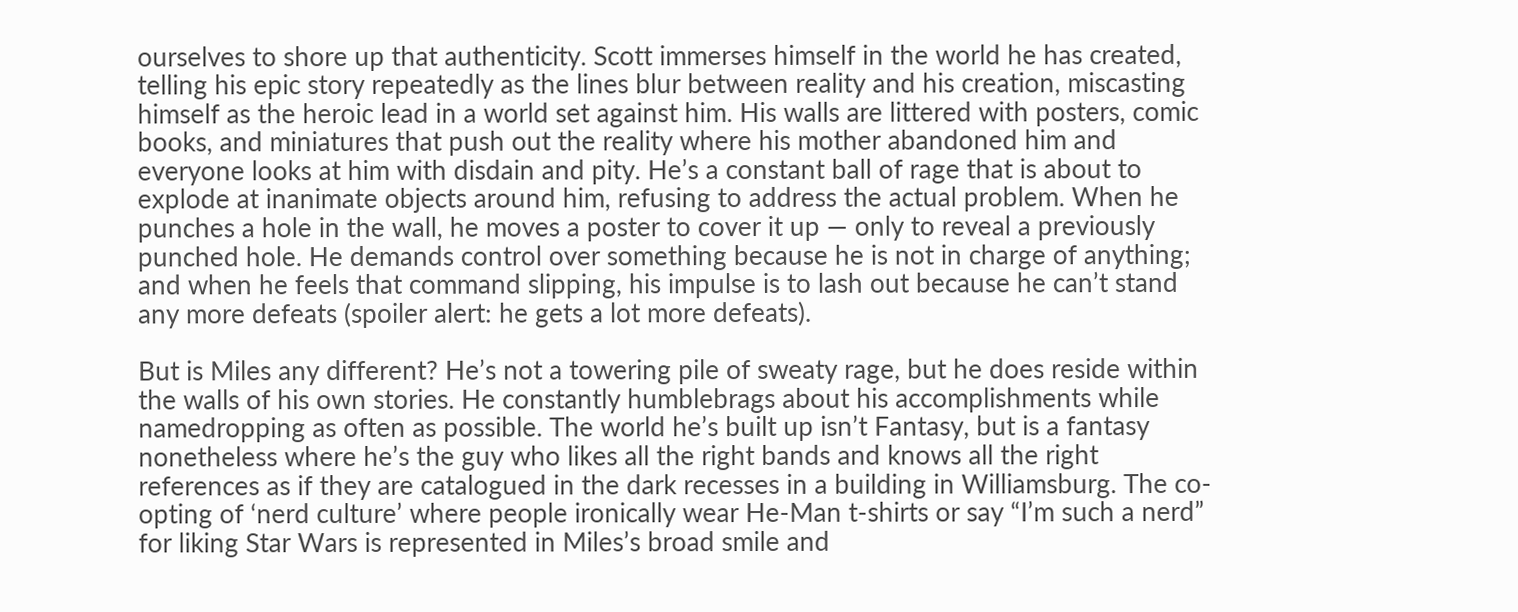ourselves to shore up that authenticity. Scott immerses himself in the world he has created, telling his epic story repeatedly as the lines blur between reality and his creation, miscasting himself as the heroic lead in a world set against him. His walls are littered with posters, comic books, and miniatures that push out the reality where his mother abandoned him and everyone looks at him with disdain and pity. He’s a constant ball of rage that is about to explode at inanimate objects around him, refusing to address the actual problem. When he punches a hole in the wall, he moves a poster to cover it up — only to reveal a previously punched hole. He demands control over something because he is not in charge of anything; and when he feels that command slipping, his impulse is to lash out because he can’t stand any more defeats (spoiler alert: he gets a lot more defeats).

But is Miles any different? He’s not a towering pile of sweaty rage, but he does reside within the walls of his own stories. He constantly humblebrags about his accomplishments while namedropping as often as possible. The world he’s built up isn’t Fantasy, but is a fantasy nonetheless where he’s the guy who likes all the right bands and knows all the right references as if they are catalogued in the dark recesses in a building in Williamsburg. The co-opting of ‘nerd culture’ where people ironically wear He-Man t-shirts or say “I’m such a nerd” for liking Star Wars is represented in Miles’s broad smile and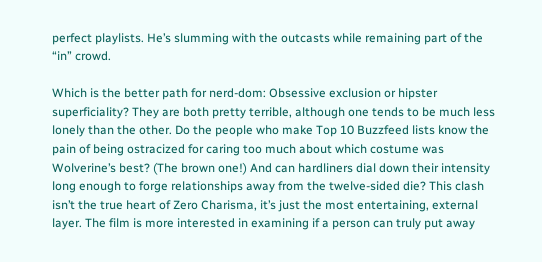perfect playlists. He’s slumming with the outcasts while remaining part of the “in” crowd.

Which is the better path for nerd-dom: Obsessive exclusion or hipster superficiality? They are both pretty terrible, although one tends to be much less lonely than the other. Do the people who make Top 10 Buzzfeed lists know the pain of being ostracized for caring too much about which costume was Wolverine’s best? (The brown one!) And can hardliners dial down their intensity long enough to forge relationships away from the twelve-sided die? This clash isn’t the true heart of Zero Charisma, it’s just the most entertaining, external layer. The film is more interested in examining if a person can truly put away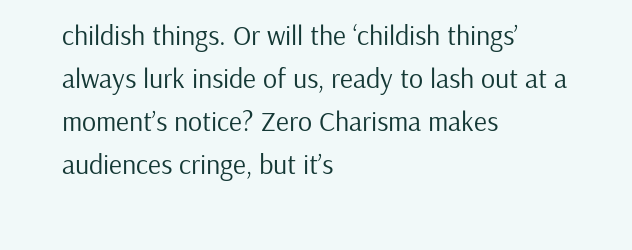childish things. Or will the ‘childish things’ always lurk inside of us, ready to lash out at a moment’s notice? Zero Charisma makes audiences cringe, but it’s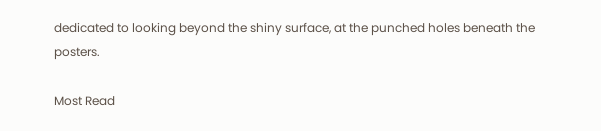dedicated to looking beyond the shiny surface, at the punched holes beneath the posters.

Most Read